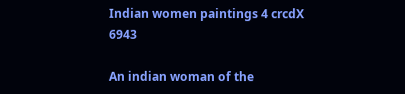Indian women paintings 4 crcdX 6943

An indian woman of the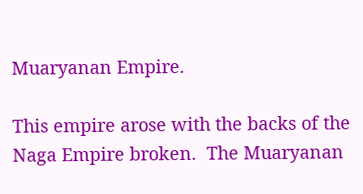Muaryanan Empire.

This empire arose with the backs of the Naga Empire broken.  The Muaryanan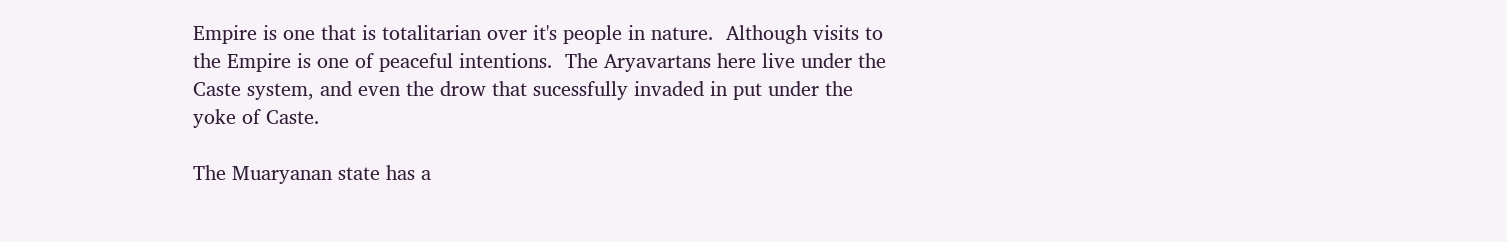Empire is one that is totalitarian over it's people in nature.  Although visits to the Empire is one of peaceful intentions.  The Aryavartans here live under the Caste system, and even the drow that sucessfully invaded in put under the yoke of Caste.

The Muaryanan state has a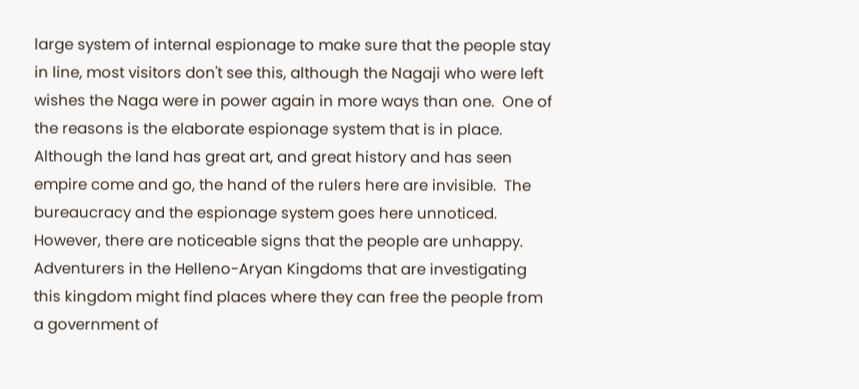large system of internal espionage to make sure that the people stay in line, most visitors don't see this, although the Nagaji who were left wishes the Naga were in power again in more ways than one.  One of the reasons is the elaborate espionage system that is in place.  Although the land has great art, and great history and has seen empire come and go, the hand of the rulers here are invisible.  The bureaucracy and the espionage system goes here unnoticed.  However, there are noticeable signs that the people are unhappy. Adventurers in the Helleno-Aryan Kingdoms that are investigating this kingdom might find places where they can free the people from a government of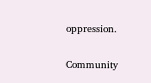oppression.

Community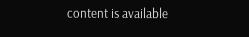content is available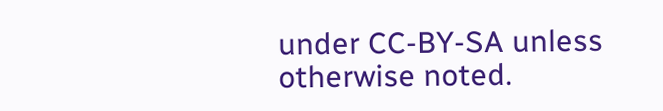under CC-BY-SA unless otherwise noted.